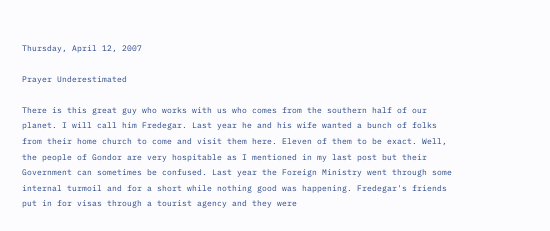Thursday, April 12, 2007

Prayer Underestimated

There is this great guy who works with us who comes from the southern half of our planet. I will call him Fredegar. Last year he and his wife wanted a bunch of folks from their home church to come and visit them here. Eleven of them to be exact. Well, the people of Gondor are very hospitable as I mentioned in my last post but their Government can sometimes be confused. Last year the Foreign Ministry went through some internal turmoil and for a short while nothing good was happening. Fredegar's friends put in for visas through a tourist agency and they were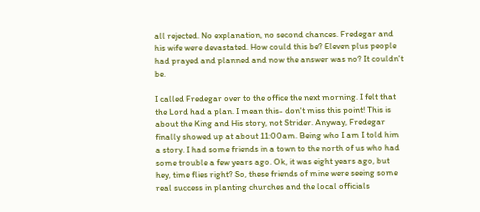all rejected. No explanation, no second chances. Fredegar and his wife were devastated. How could this be? Eleven plus people had prayed and planned and now the answer was no? It couldn't be.

I called Fredegar over to the office the next morning. I felt that the Lord had a plan. I mean this- don't miss this point! This is about the King and His story, not Strider. Anyway, Fredegar finally showed up at about 11:00am. Being who I am I told him a story. I had some friends in a town to the north of us who had some trouble a few years ago. Ok, it was eight years ago, but hey, time flies right? So, these friends of mine were seeing some real success in planting churches and the local officials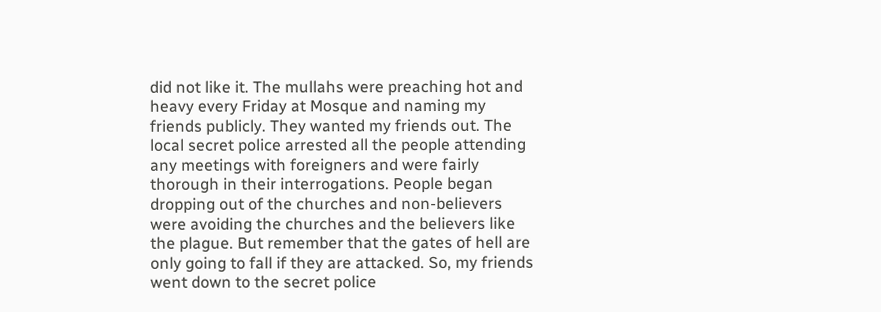did not like it. The mullahs were preaching hot and heavy every Friday at Mosque and naming my friends publicly. They wanted my friends out. The local secret police arrested all the people attending any meetings with foreigners and were fairly thorough in their interrogations. People began dropping out of the churches and non-believers were avoiding the churches and the believers like the plague. But remember that the gates of hell are only going to fall if they are attacked. So, my friends went down to the secret police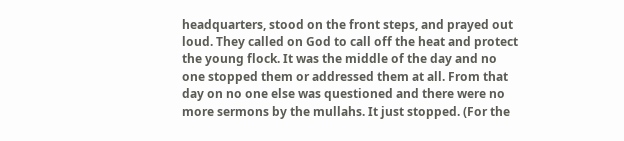headquarters, stood on the front steps, and prayed out loud. They called on God to call off the heat and protect the young flock. It was the middle of the day and no one stopped them or addressed them at all. From that day on no one else was questioned and there were no more sermons by the mullahs. It just stopped. (For the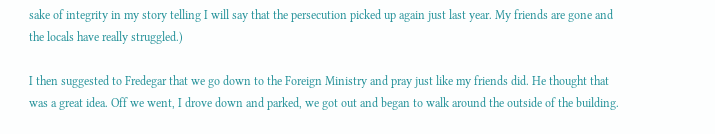sake of integrity in my story telling I will say that the persecution picked up again just last year. My friends are gone and the locals have really struggled.)

I then suggested to Fredegar that we go down to the Foreign Ministry and pray just like my friends did. He thought that was a great idea. Off we went, I drove down and parked, we got out and began to walk around the outside of the building.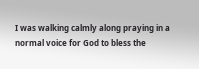I was walking calmly along praying in a normal voice for God to bless the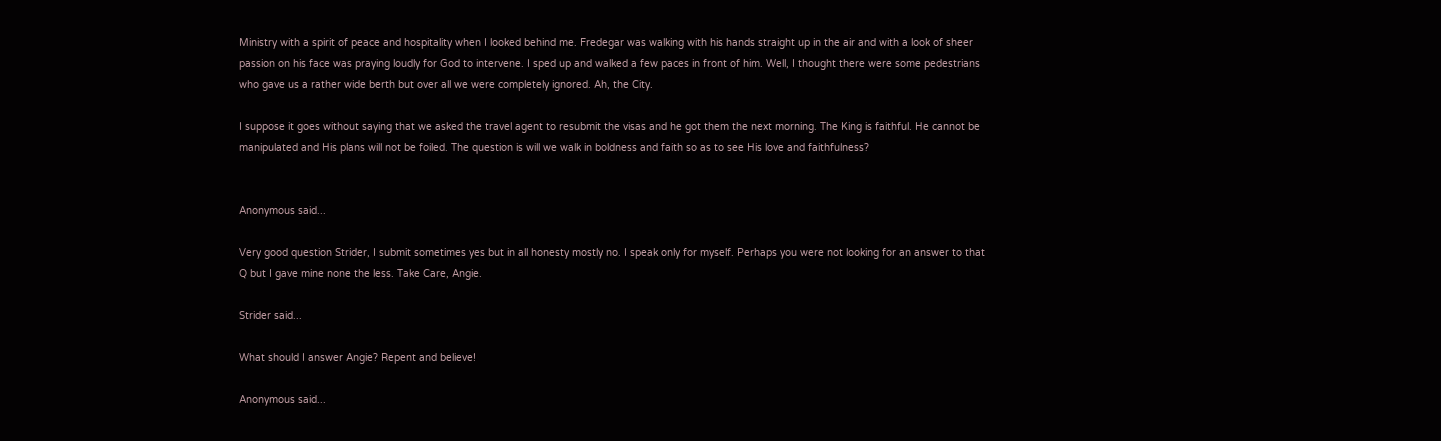Ministry with a spirit of peace and hospitality when I looked behind me. Fredegar was walking with his hands straight up in the air and with a look of sheer passion on his face was praying loudly for God to intervene. I sped up and walked a few paces in front of him. Well, I thought there were some pedestrians who gave us a rather wide berth but over all we were completely ignored. Ah, the City.

I suppose it goes without saying that we asked the travel agent to resubmit the visas and he got them the next morning. The King is faithful. He cannot be manipulated and His plans will not be foiled. The question is will we walk in boldness and faith so as to see His love and faithfulness?


Anonymous said...

Very good question Strider, I submit sometimes yes but in all honesty mostly no. I speak only for myself. Perhaps you were not looking for an answer to that Q but I gave mine none the less. Take Care, Angie.

Strider said...

What should I answer Angie? Repent and believe!

Anonymous said...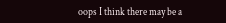oops I think there may be a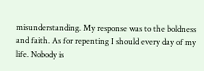misunderstanding. My response was to the boldness and faith. As for repenting I should every day of my life. Nobody is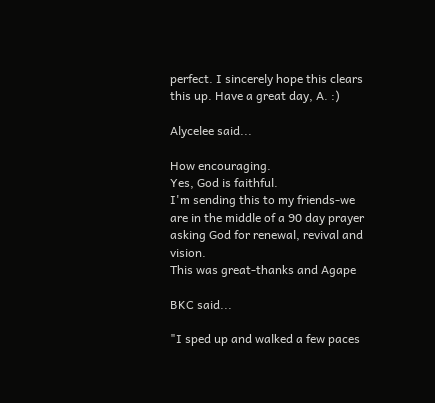perfect. I sincerely hope this clears this up. Have a great day, A. :)

Alycelee said...

How encouraging.
Yes, God is faithful.
I'm sending this to my friends-we are in the middle of a 90 day prayer asking God for renewal, revival and vision.
This was great-thanks and Agape

BKC said...

"I sped up and walked a few paces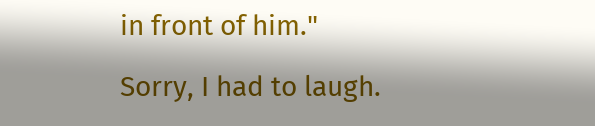in front of him."

Sorry, I had to laugh.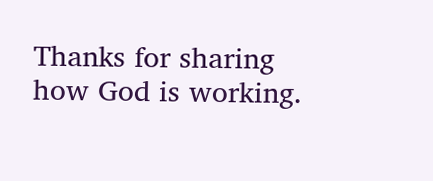Thanks for sharing how God is working.